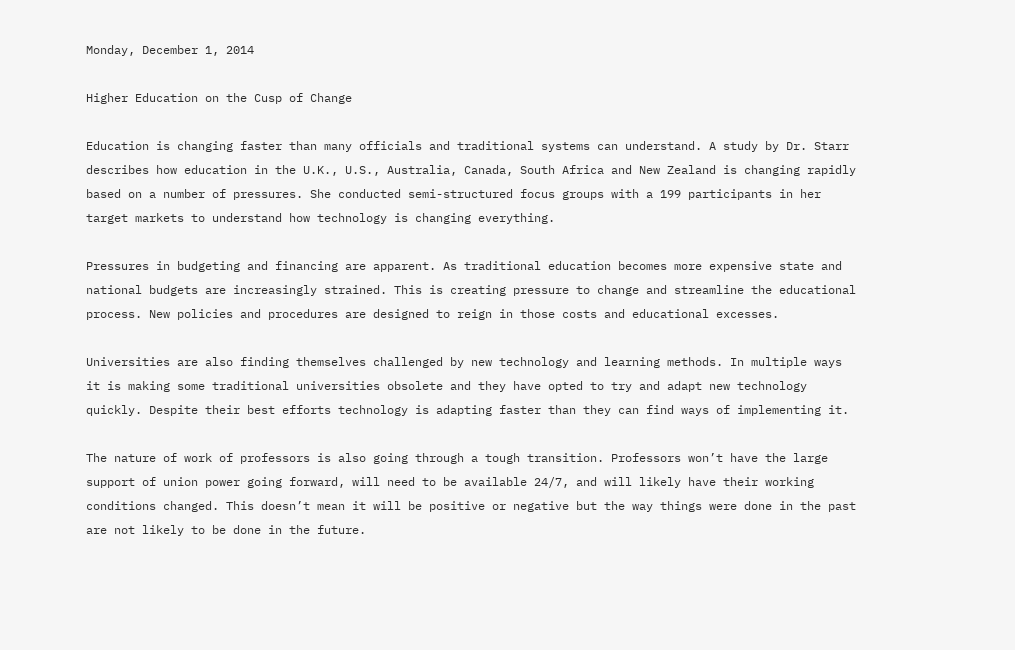Monday, December 1, 2014

Higher Education on the Cusp of Change

Education is changing faster than many officials and traditional systems can understand. A study by Dr. Starr describes how education in the U.K., U.S., Australia, Canada, South Africa and New Zealand is changing rapidly based on a number of pressures. She conducted semi-structured focus groups with a 199 participants in her target markets to understand how technology is changing everything.

Pressures in budgeting and financing are apparent. As traditional education becomes more expensive state and national budgets are increasingly strained. This is creating pressure to change and streamline the educational process. New policies and procedures are designed to reign in those costs and educational excesses.

Universities are also finding themselves challenged by new technology and learning methods. In multiple ways it is making some traditional universities obsolete and they have opted to try and adapt new technology quickly. Despite their best efforts technology is adapting faster than they can find ways of implementing it.

The nature of work of professors is also going through a tough transition. Professors won’t have the large support of union power going forward, will need to be available 24/7, and will likely have their working conditions changed. This doesn’t mean it will be positive or negative but the way things were done in the past are not likely to be done in the future.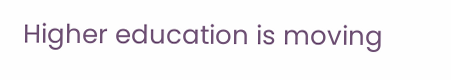Higher education is moving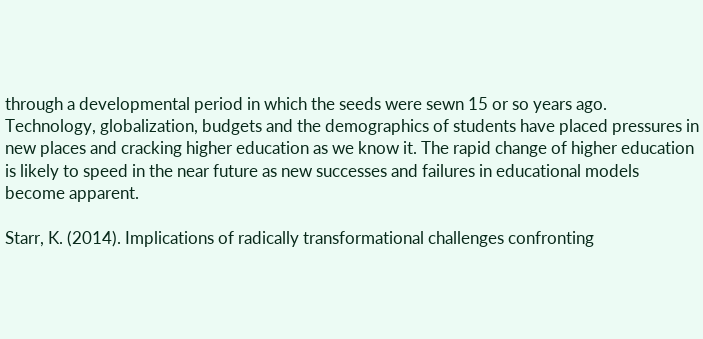through a developmental period in which the seeds were sewn 15 or so years ago. Technology, globalization, budgets and the demographics of students have placed pressures in new places and cracking higher education as we know it. The rapid change of higher education is likely to speed in the near future as new successes and failures in educational models become apparent.

Starr, K. (2014). Implications of radically transformational challenges confronting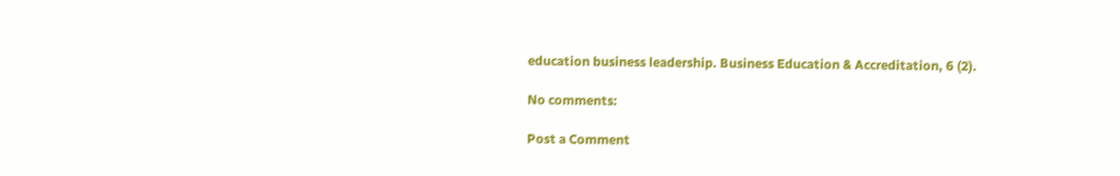education business leadership. Business Education & Accreditation, 6 (2).

No comments:

Post a Comment